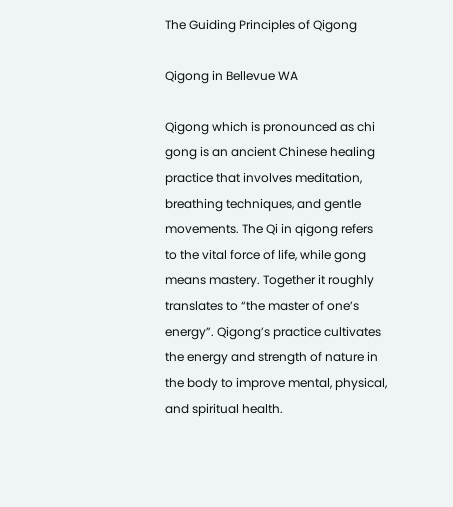The Guiding Principles of Qigong

Qigong in Bellevue WA

Qigong which is pronounced as chi gong is an ancient Chinese healing practice that involves meditation, breathing techniques, and gentle movements. The Qi in qigong refers to the vital force of life, while gong means mastery. Together it roughly translates to “the master of one’s energy”. Qigong’s practice cultivates the energy and strength of nature in the body to improve mental, physical, and spiritual health.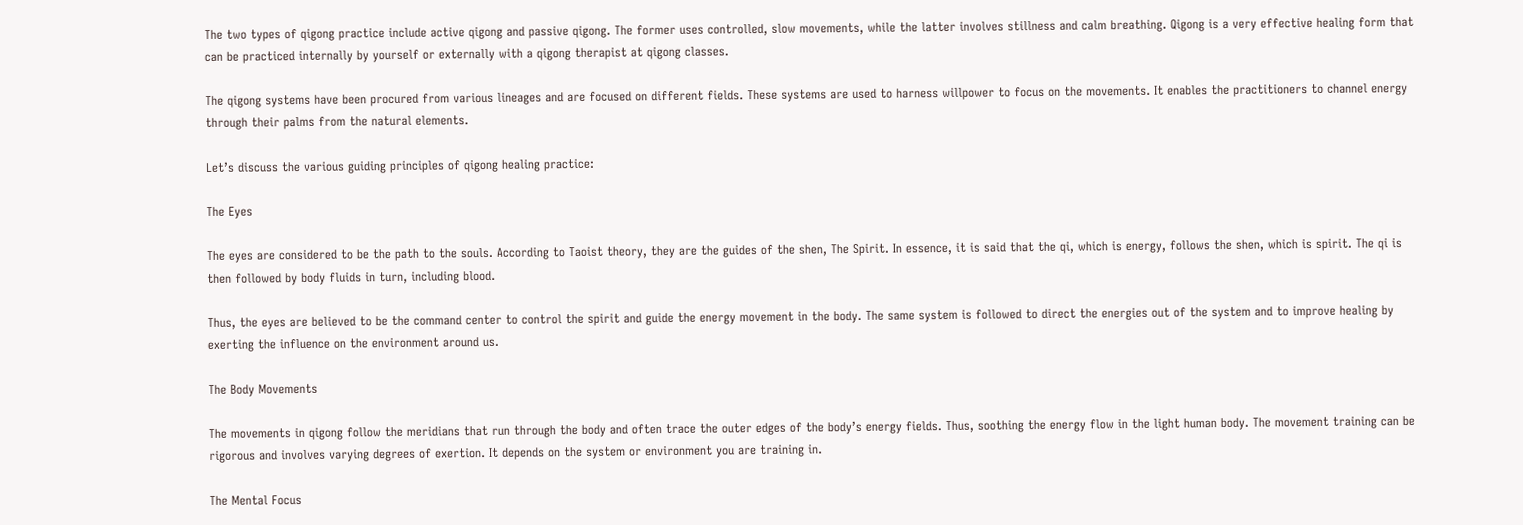The two types of qigong practice include active qigong and passive qigong. The former uses controlled, slow movements, while the latter involves stillness and calm breathing. Qigong is a very effective healing form that can be practiced internally by yourself or externally with a qigong therapist at qigong classes.

The qigong systems have been procured from various lineages and are focused on different fields. These systems are used to harness willpower to focus on the movements. It enables the practitioners to channel energy through their palms from the natural elements.

Let’s discuss the various guiding principles of qigong healing practice:

The Eyes

The eyes are considered to be the path to the souls. According to Taoist theory, they are the guides of the shen, The Spirit. In essence, it is said that the qi, which is energy, follows the shen, which is spirit. The qi is then followed by body fluids in turn, including blood.

Thus, the eyes are believed to be the command center to control the spirit and guide the energy movement in the body. The same system is followed to direct the energies out of the system and to improve healing by exerting the influence on the environment around us.

The Body Movements

The movements in qigong follow the meridians that run through the body and often trace the outer edges of the body’s energy fields. Thus, soothing the energy flow in the light human body. The movement training can be rigorous and involves varying degrees of exertion. It depends on the system or environment you are training in.

The Mental Focus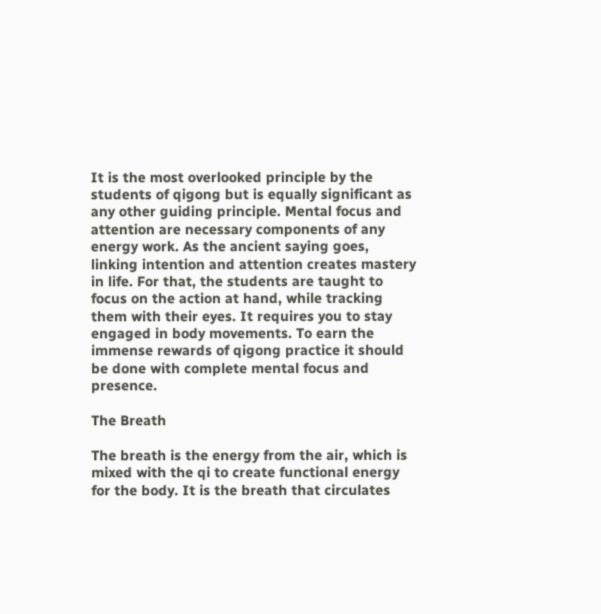It is the most overlooked principle by the students of qigong but is equally significant as any other guiding principle. Mental focus and attention are necessary components of any energy work. As the ancient saying goes, linking intention and attention creates mastery in life. For that, the students are taught to focus on the action at hand, while tracking them with their eyes. It requires you to stay engaged in body movements. To earn the immense rewards of qigong practice it should be done with complete mental focus and presence.

The Breath

The breath is the energy from the air, which is mixed with the qi to create functional energy for the body. It is the breath that circulates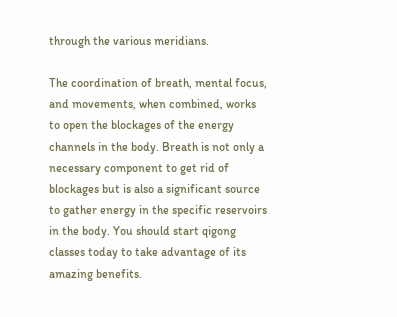through the various meridians.

The coordination of breath, mental focus, and movements, when combined, works to open the blockages of the energy channels in the body. Breath is not only a necessary component to get rid of blockages but is also a significant source to gather energy in the specific reservoirs in the body. You should start qigong classes today to take advantage of its amazing benefits.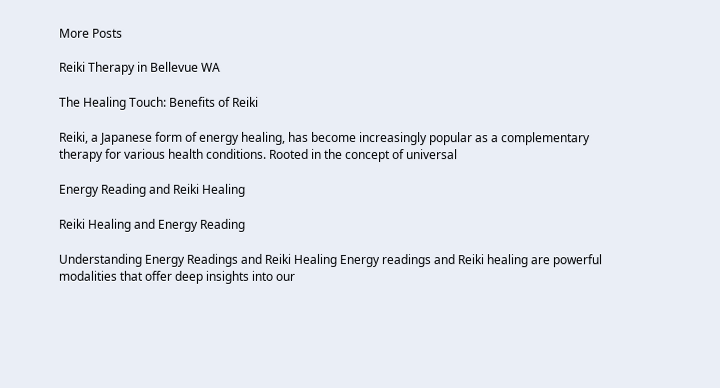More Posts

Reiki Therapy in Bellevue WA

The Healing Touch: Benefits of Reiki

Reiki, a Japanese form of energy healing, has become increasingly popular as a complementary therapy for various health conditions. Rooted in the concept of universal

Energy Reading and Reiki Healing

Reiki Healing and Energy Reading

Understanding Energy Readings and Reiki Healing Energy readings and Reiki healing are powerful modalities that offer deep insights into our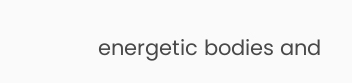energetic bodies and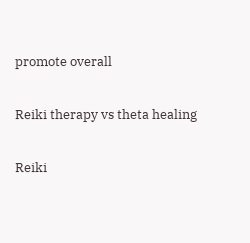promote overall

Reiki therapy vs theta healing

Reiki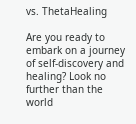vs. ThetaHealing

Are you ready to embark on a journey of self-discovery and healing? Look no further than the world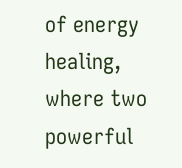of energy healing, where two powerful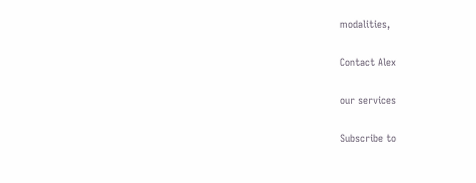modalities,

Contact Alex

our services

Subscribe to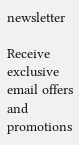newsletter

Receive exclusive email offers and promotions